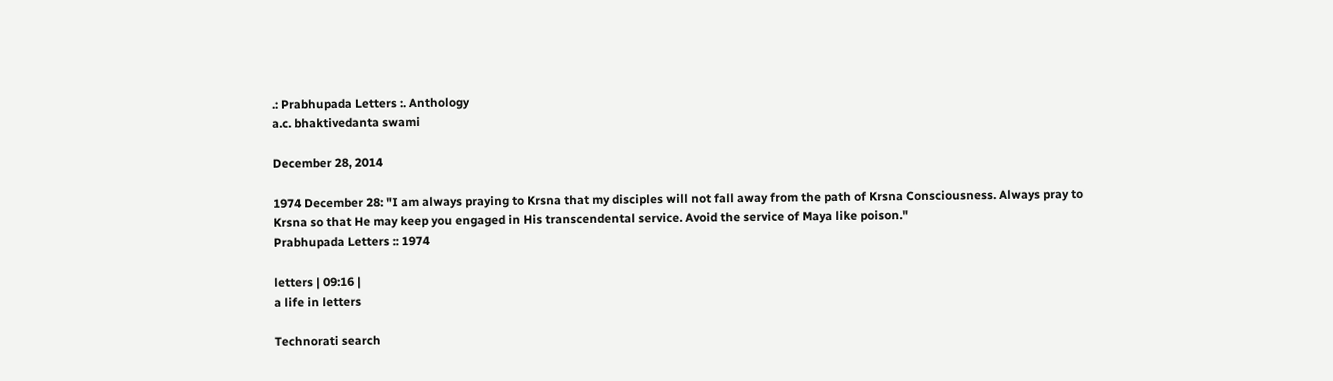.: Prabhupada Letters :. Anthology
a.c. bhaktivedanta swami

December 28, 2014

1974 December 28: "I am always praying to Krsna that my disciples will not fall away from the path of Krsna Consciousness. Always pray to Krsna so that He may keep you engaged in His transcendental service. Avoid the service of Maya like poison."
Prabhupada Letters :: 1974

letters | 09:16 |
a life in letters

Technorati search